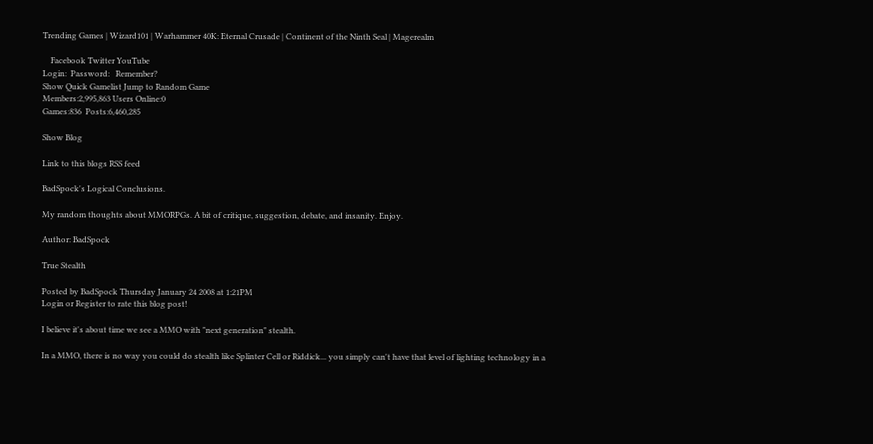Trending Games | Wizard101 | Warhammer 40K: Eternal Crusade | Continent of the Ninth Seal | Magerealm

    Facebook Twitter YouTube
Login:  Password:   Remember?
Show Quick Gamelist Jump to Random Game
Members:2,995,863 Users Online:0
Games:836  Posts:6,460,285

Show Blog

Link to this blogs RSS feed

BadSpock's Logical Conclusions.

My random thoughts about MMORPGs. A bit of critique, suggestion, debate, and insanity. Enjoy.

Author: BadSpock

True Stealth

Posted by BadSpock Thursday January 24 2008 at 1:21PM
Login or Register to rate this blog post!

I believe it's about time we see a MMO with "next generation" stealth.

In a MMO, there is no way you could do stealth like Splinter Cell or Riddick... you simply can't have that level of lighting technology in a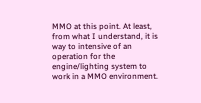MMO at this point. At least, from what I understand, it is way to intensive of an operation for the engine/lighting system to work in a MMO environment.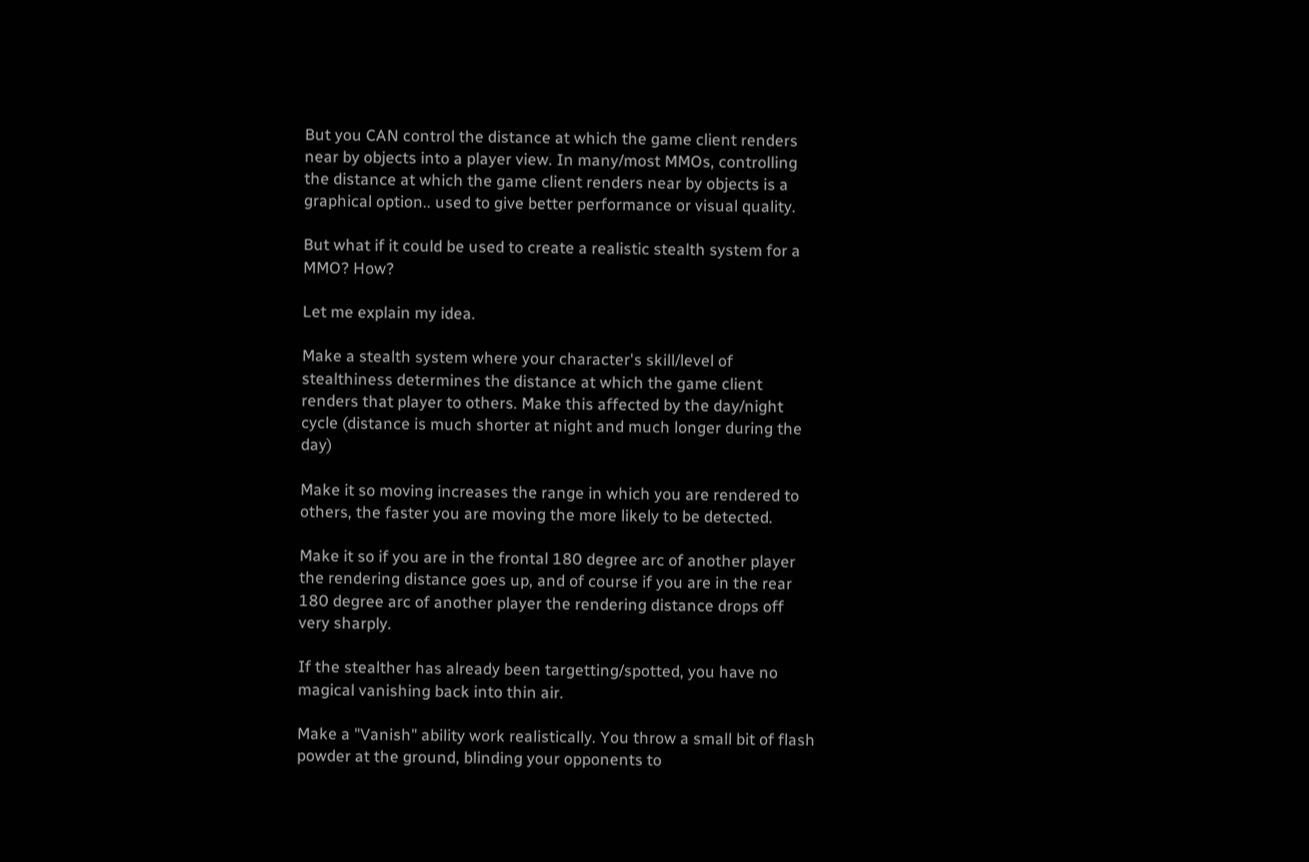But you CAN control the distance at which the game client renders near by objects into a player view. In many/most MMOs, controlling the distance at which the game client renders near by objects is a graphical option.. used to give better performance or visual quality.

But what if it could be used to create a realistic stealth system for a MMO? How?

Let me explain my idea.

Make a stealth system where your character's skill/level of stealthiness determines the distance at which the game client renders that player to others. Make this affected by the day/night cycle (distance is much shorter at night and much longer during the day)

Make it so moving increases the range in which you are rendered to others, the faster you are moving the more likely to be detected.

Make it so if you are in the frontal 180 degree arc of another player the rendering distance goes up, and of course if you are in the rear 180 degree arc of another player the rendering distance drops off very sharply.

If the stealther has already been targetting/spotted, you have no magical vanishing back into thin air.

Make a "Vanish" ability work realistically. You throw a small bit of flash powder at the ground, blinding your opponents to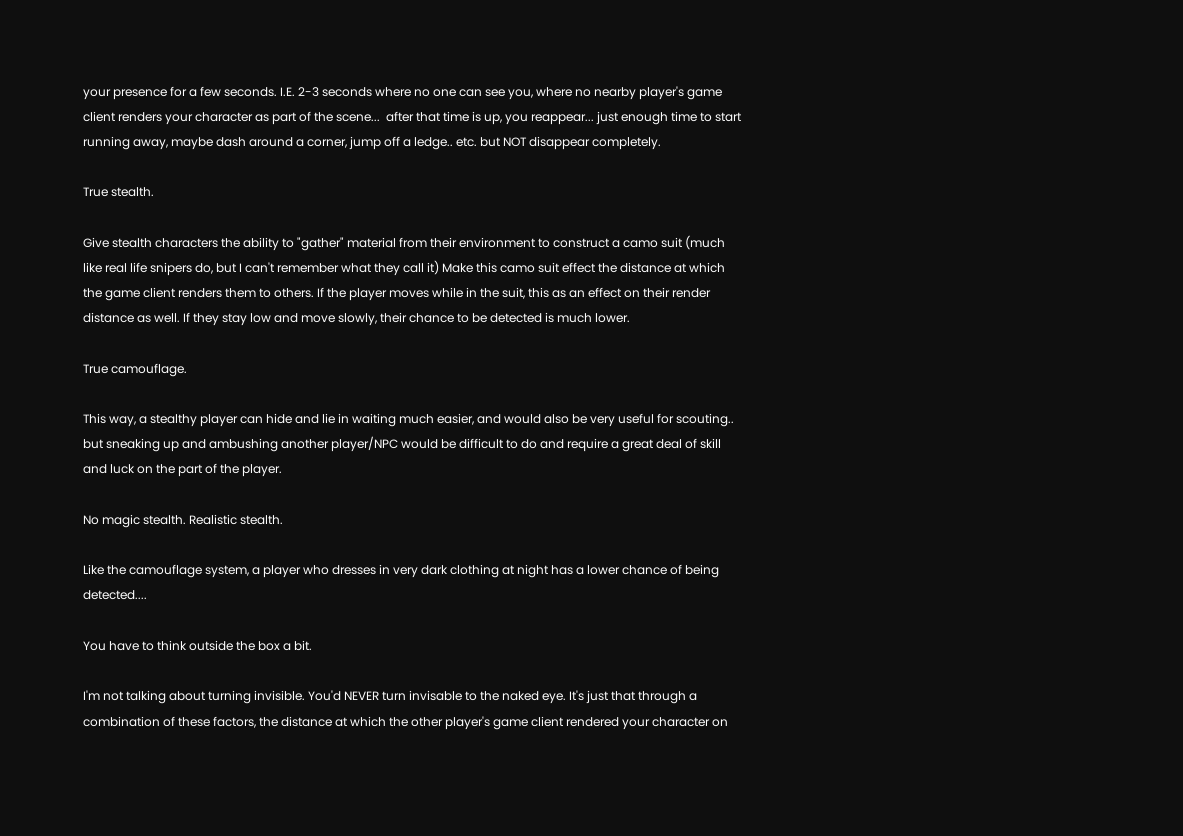your presence for a few seconds. I.E. 2-3 seconds where no one can see you, where no nearby player's game client renders your character as part of the scene...  after that time is up, you reappear... just enough time to start running away, maybe dash around a corner, jump off a ledge.. etc. but NOT disappear completely.

True stealth.

Give stealth characters the ability to "gather" material from their environment to construct a camo suit (much like real life snipers do, but I can't remember what they call it) Make this camo suit effect the distance at which the game client renders them to others. If the player moves while in the suit, this as an effect on their render distance as well. If they stay low and move slowly, their chance to be detected is much lower.

True camouflage.

This way, a stealthy player can hide and lie in waiting much easier, and would also be very useful for scouting.. but sneaking up and ambushing another player/NPC would be difficult to do and require a great deal of skill and luck on the part of the player.

No magic stealth. Realistic stealth.

Like the camouflage system, a player who dresses in very dark clothing at night has a lower chance of being detected....

You have to think outside the box a bit.

I'm not talking about turning invisible. You'd NEVER turn invisable to the naked eye. It's just that through a combination of these factors, the distance at which the other player's game client rendered your character on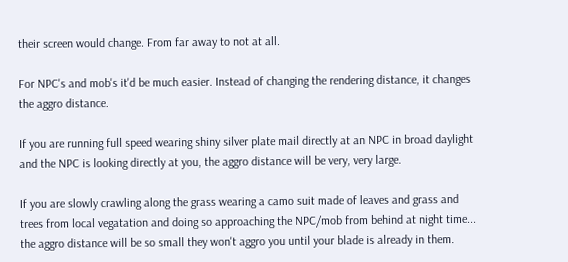their screen would change. From far away to not at all.

For NPC's and mob's it'd be much easier. Instead of changing the rendering distance, it changes the aggro distance.

If you are running full speed wearing shiny silver plate mail directly at an NPC in broad daylight and the NPC is looking directly at you, the aggro distance will be very, very large.

If you are slowly crawling along the grass wearing a camo suit made of leaves and grass and trees from local vegatation and doing so approaching the NPC/mob from behind at night time... the aggro distance will be so small they won't aggro you until your blade is already in them.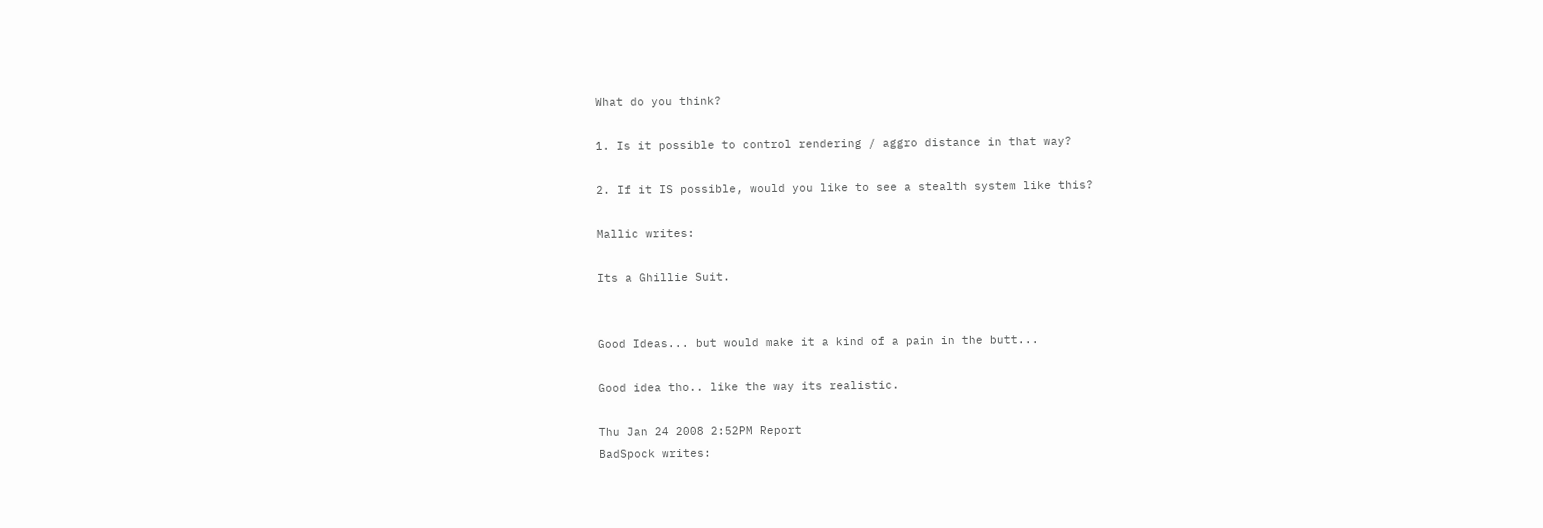What do you think?

1. Is it possible to control rendering / aggro distance in that way?

2. If it IS possible, would you like to see a stealth system like this?

Mallic writes:

Its a Ghillie Suit.


Good Ideas... but would make it a kind of a pain in the butt...

Good idea tho.. like the way its realistic.

Thu Jan 24 2008 2:52PM Report
BadSpock writes: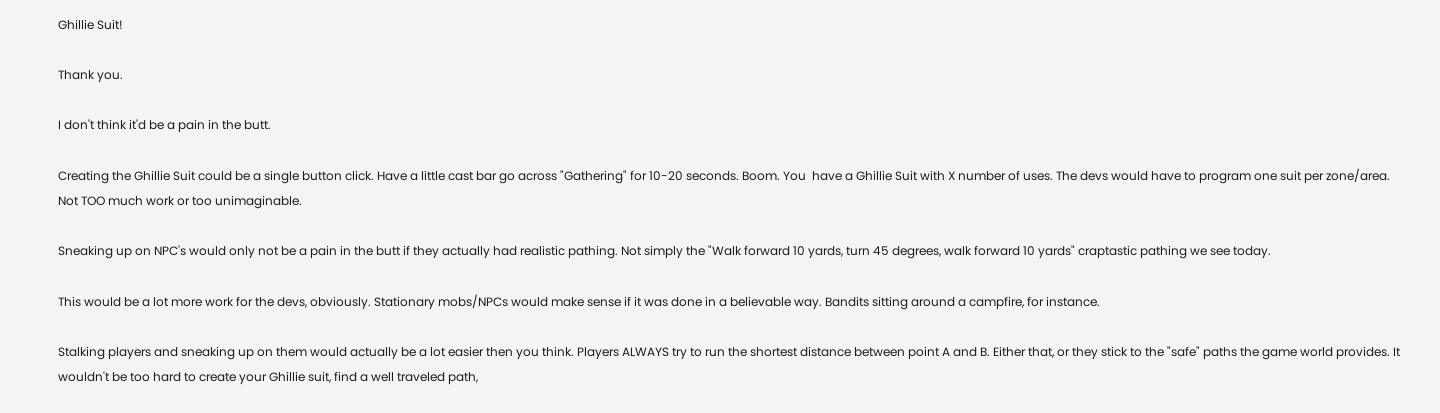Ghillie Suit!

Thank you.

I don't think it'd be a pain in the butt.

Creating the Ghillie Suit could be a single button click. Have a little cast bar go across "Gathering" for 10-20 seconds. Boom. You  have a Ghillie Suit with X number of uses. The devs would have to program one suit per zone/area. Not TOO much work or too unimaginable.

Sneaking up on NPC's would only not be a pain in the butt if they actually had realistic pathing. Not simply the "Walk forward 10 yards, turn 45 degrees, walk forward 10 yards" craptastic pathing we see today.

This would be a lot more work for the devs, obviously. Stationary mobs/NPCs would make sense if it was done in a believable way. Bandits sitting around a campfire, for instance.

Stalking players and sneaking up on them would actually be a lot easier then you think. Players ALWAYS try to run the shortest distance between point A and B. Either that, or they stick to the "safe" paths the game world provides. It wouldn't be too hard to create your Ghillie suit, find a well traveled path,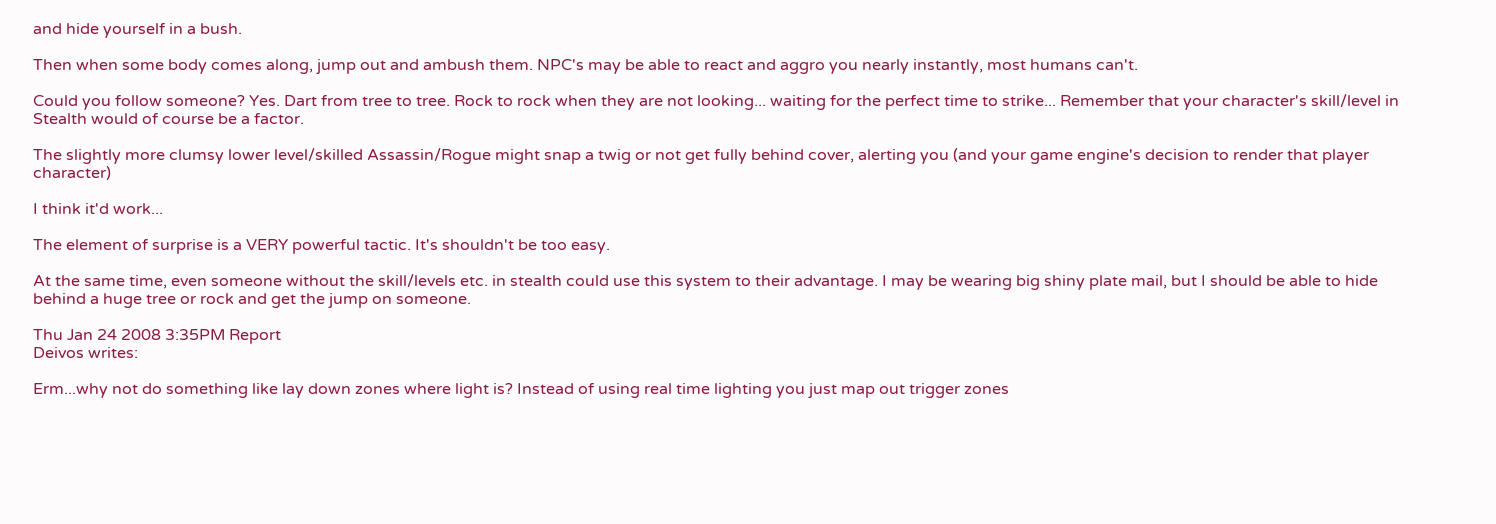and hide yourself in a bush.

Then when some body comes along, jump out and ambush them. NPC's may be able to react and aggro you nearly instantly, most humans can't.

Could you follow someone? Yes. Dart from tree to tree. Rock to rock when they are not looking... waiting for the perfect time to strike... Remember that your character's skill/level in Stealth would of course be a factor.

The slightly more clumsy lower level/skilled Assassin/Rogue might snap a twig or not get fully behind cover, alerting you (and your game engine's decision to render that player character)

I think it'd work...

The element of surprise is a VERY powerful tactic. It's shouldn't be too easy.

At the same time, even someone without the skill/levels etc. in stealth could use this system to their advantage. I may be wearing big shiny plate mail, but I should be able to hide behind a huge tree or rock and get the jump on someone.

Thu Jan 24 2008 3:35PM Report
Deivos writes:

Erm...why not do something like lay down zones where light is? Instead of using real time lighting you just map out trigger zones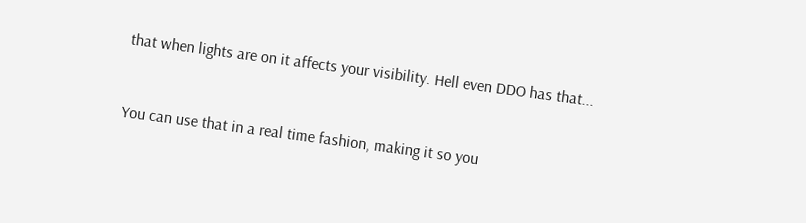that when lights are on it affects your visibility. Hell even DDO has that...


You can use that in a real time fashion, making it so you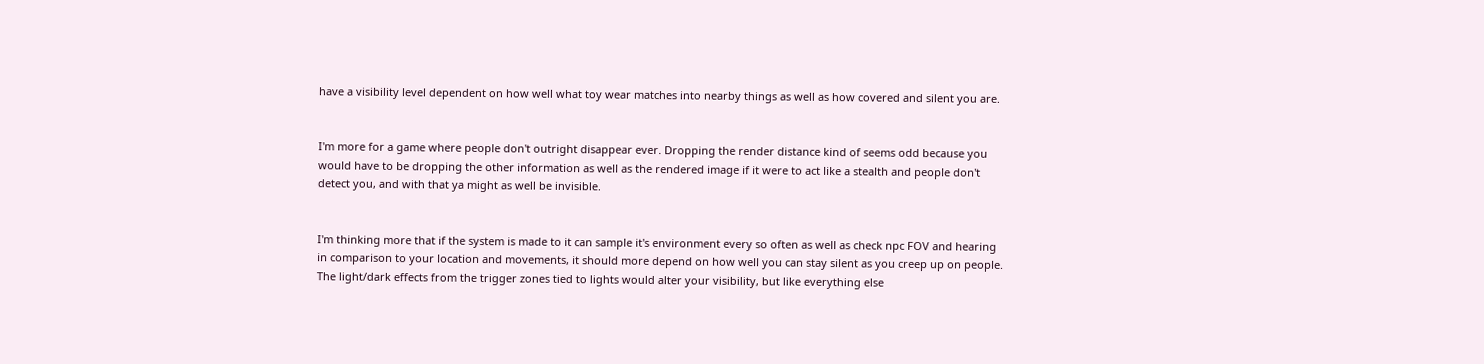have a visibility level dependent on how well what toy wear matches into nearby things as well as how covered and silent you are.


I'm more for a game where people don't outright disappear ever. Dropping the render distance kind of seems odd because you would have to be dropping the other information as well as the rendered image if it were to act like a stealth and people don't detect you, and with that ya might as well be invisible.


I'm thinking more that if the system is made to it can sample it's environment every so often as well as check npc FOV and hearing in comparison to your location and movements, it should more depend on how well you can stay silent as you creep up on people. The light/dark effects from the trigger zones tied to lights would alter your visibility, but like everything else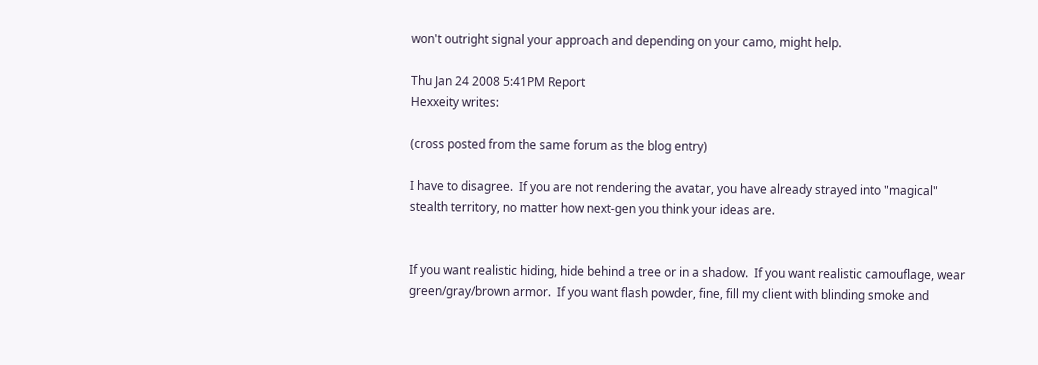won't outright signal your approach and depending on your camo, might help.

Thu Jan 24 2008 5:41PM Report
Hexxeity writes:

(cross posted from the same forum as the blog entry)

I have to disagree.  If you are not rendering the avatar, you have already strayed into "magical" stealth territory, no matter how next-gen you think your ideas are.


If you want realistic hiding, hide behind a tree or in a shadow.  If you want realistic camouflage, wear green/gray/brown armor.  If you want flash powder, fine, fill my client with blinding smoke and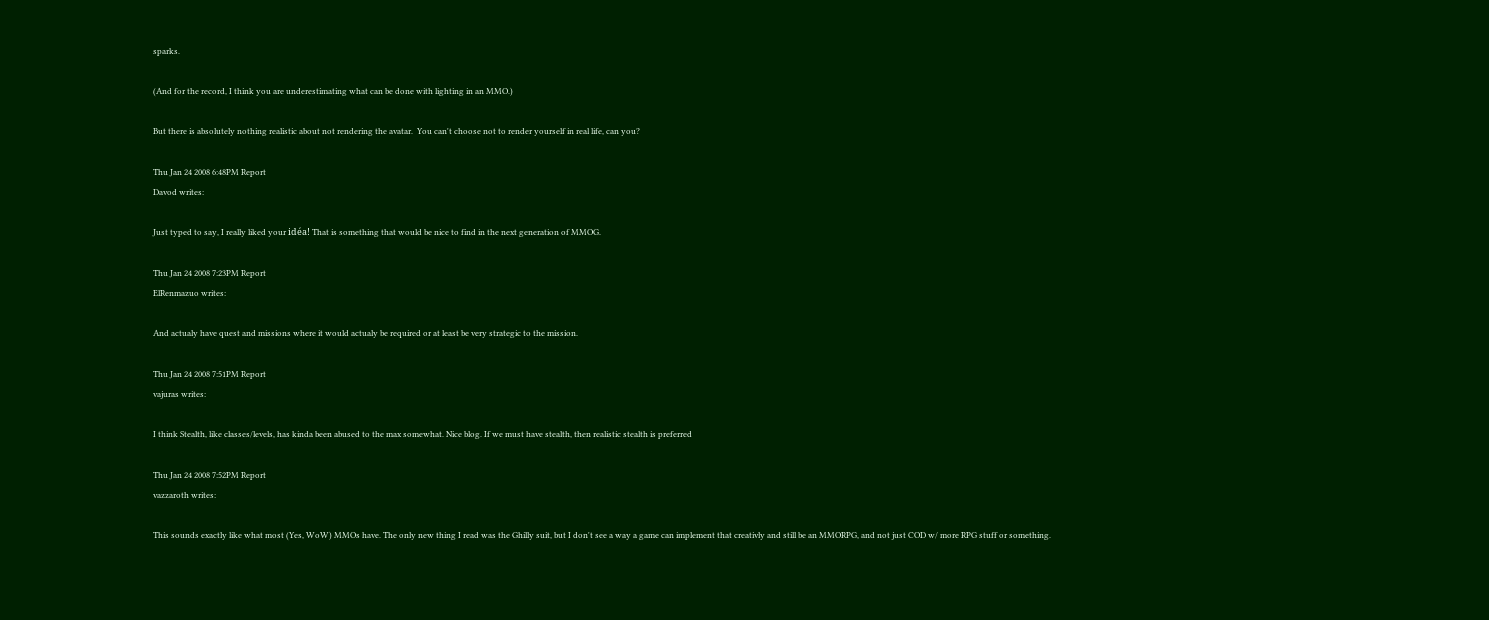sparks.

(And for the record, I think you are underestimating what can be done with lighting in an MMO.)

But there is absolutely nothing realistic about not rendering the avatar.  You can't choose not to render yourself in real life, can you?

Thu Jan 24 2008 6:48PM Report
Davod writes:

Just typed to say, I really liked your idéa! That is something that would be nice to find in the next generation of MMOG.

Thu Jan 24 2008 7:23PM Report
ElRenmazuo writes:

And actualy have quest and missions where it would actualy be required or at least be very strategic to the mission.

Thu Jan 24 2008 7:51PM Report
vajuras writes:

I think Stealth, like classes/levels, has kinda been abused to the max somewhat. Nice blog. If we must have stealth, then realistic stealth is preferred

Thu Jan 24 2008 7:52PM Report
vazzaroth writes:

This sounds exactly like what most (Yes, WoW) MMOs have. The only new thing I read was the Ghilly suit, but I don't see a way a game can implement that creativly and still be an MMORPG, and not just COD w/ more RPG stuff or something.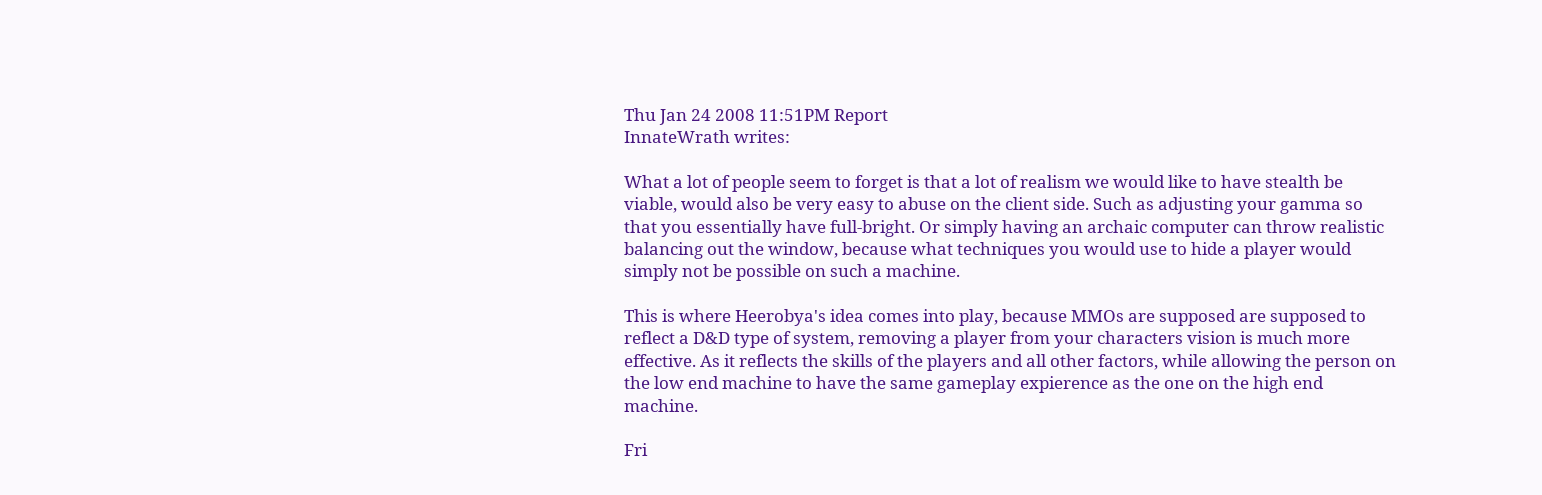Thu Jan 24 2008 11:51PM Report
InnateWrath writes:

What a lot of people seem to forget is that a lot of realism we would like to have stealth be viable, would also be very easy to abuse on the client side. Such as adjusting your gamma so that you essentially have full-bright. Or simply having an archaic computer can throw realistic balancing out the window, because what techniques you would use to hide a player would simply not be possible on such a machine.

This is where Heerobya's idea comes into play, because MMOs are supposed are supposed to reflect a D&D type of system, removing a player from your characters vision is much more effective. As it reflects the skills of the players and all other factors, while allowing the person on the low end machine to have the same gameplay expierence as the one on the high end machine.

Fri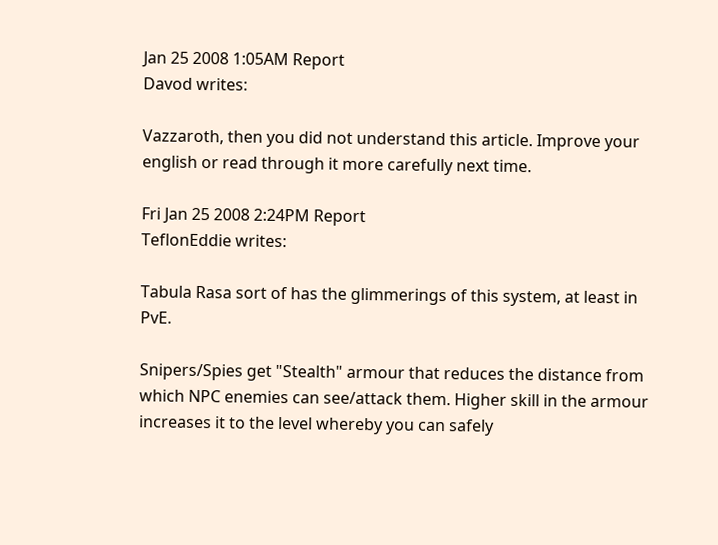Jan 25 2008 1:05AM Report
Davod writes:

Vazzaroth, then you did not understand this article. Improve your english or read through it more carefully next time.

Fri Jan 25 2008 2:24PM Report
TeflonEddie writes:

Tabula Rasa sort of has the glimmerings of this system, at least in PvE.

Snipers/Spies get "Stealth" armour that reduces the distance from which NPC enemies can see/attack them. Higher skill in the armour increases it to the level whereby you can safely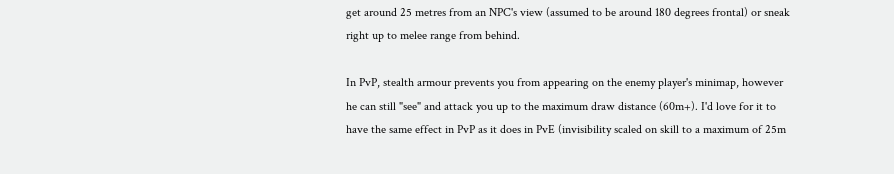get around 25 metres from an NPC's view (assumed to be around 180 degrees frontal) or sneak right up to melee range from behind.

In PvP, stealth armour prevents you from appearing on the enemy player's minimap, however he can still "see" and attack you up to the maximum draw distance (60m+). I'd love for it to have the same effect in PvP as it does in PvE (invisibility scaled on skill to a maximum of 25m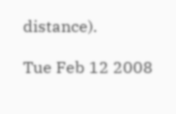distance).

Tue Feb 12 2008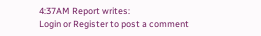4:37AM Report writes:
Login or Register to post a comment